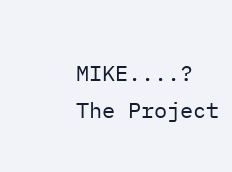MIKE....? The Project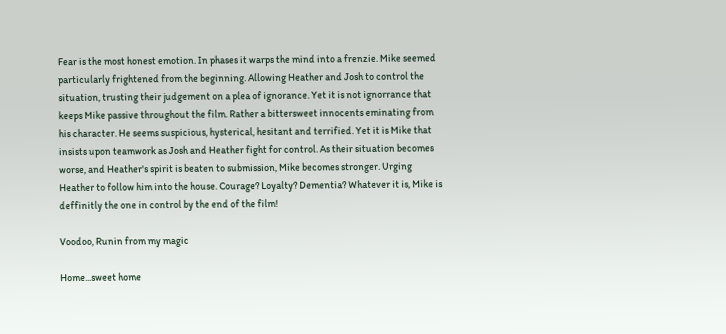Fear is the most honest emotion. In phases it warps the mind into a frenzie. Mike seemed particularly frightened from the beginning. Allowing Heather and Josh to control the situation, trusting their judgement on a plea of ignorance. Yet it is not ignorrance that keeps Mike passive throughout the film. Rather a bittersweet innocents eminating from his character. He seems suspicious, hysterical, hesitant and terrified. Yet it is Mike that insists upon teamwork as Josh and Heather fight for control. As their situation becomes worse, and Heather's spirit is beaten to submission, Mike becomes stronger. Urging Heather to follow him into the house. Courage? Loyalty? Dementia? Whatever it is, Mike is deffinitly the one in control by the end of the film!

Voodoo, Runin from my magic

Home...sweet home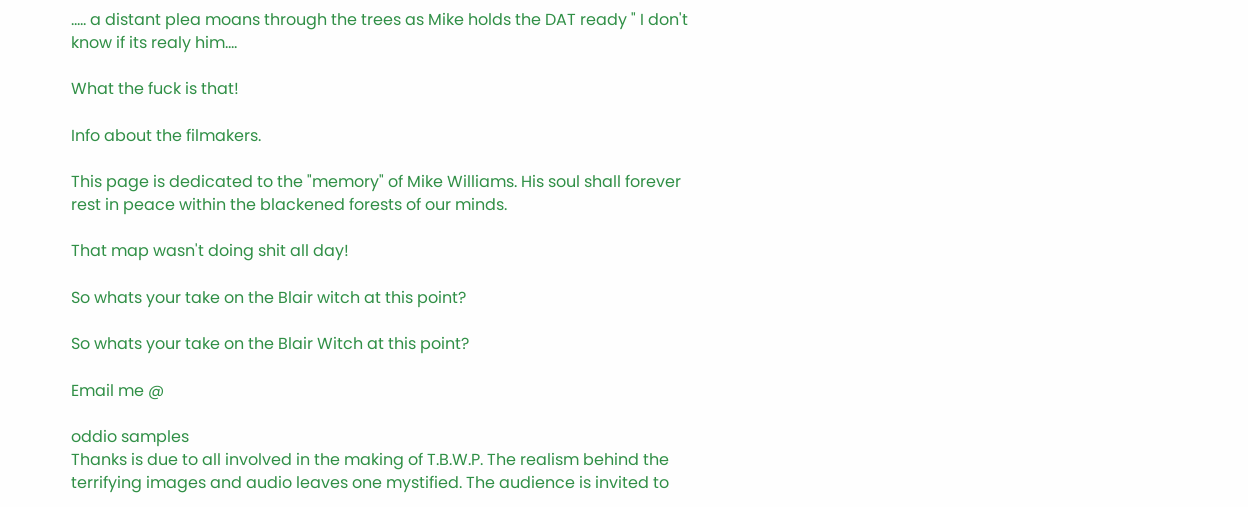..... a distant plea moans through the trees as Mike holds the DAT ready " I don't know if its realy him....

What the fuck is that!

Info about the filmakers.

This page is dedicated to the "memory" of Mike Williams. His soul shall forever rest in peace within the blackened forests of our minds.

That map wasn't doing shit all day!

So whats your take on the Blair witch at this point?

So whats your take on the Blair Witch at this point?

Email me @

oddio samples
Thanks is due to all involved in the making of T.B.W.P. The realism behind the terrifying images and audio leaves one mystified. The audience is invited to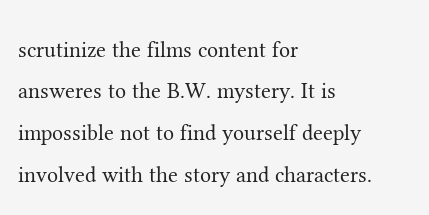scrutinize the films content for answeres to the B.W. mystery. It is impossible not to find yourself deeply involved with the story and characters.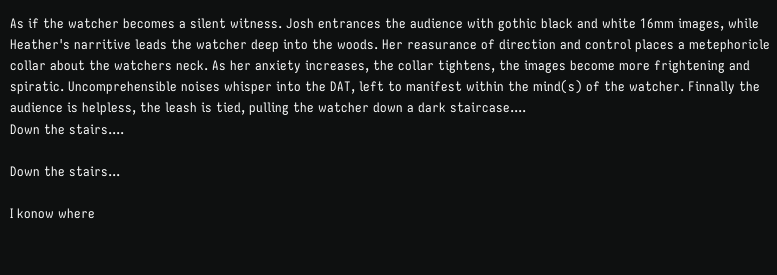As if the watcher becomes a silent witness. Josh entrances the audience with gothic black and white 16mm images, while Heather's narritive leads the watcher deep into the woods. Her reasurance of direction and control places a metephoricle collar about the watchers neck. As her anxiety increases, the collar tightens, the images become more frightening and spiratic. Uncomprehensible noises whisper into the DAT, left to manifest within the mind(s) of the watcher. Finnally the audience is helpless, the leash is tied, pulling the watcher down a dark staircase....
Down the stairs....

Down the stairs...

I konow where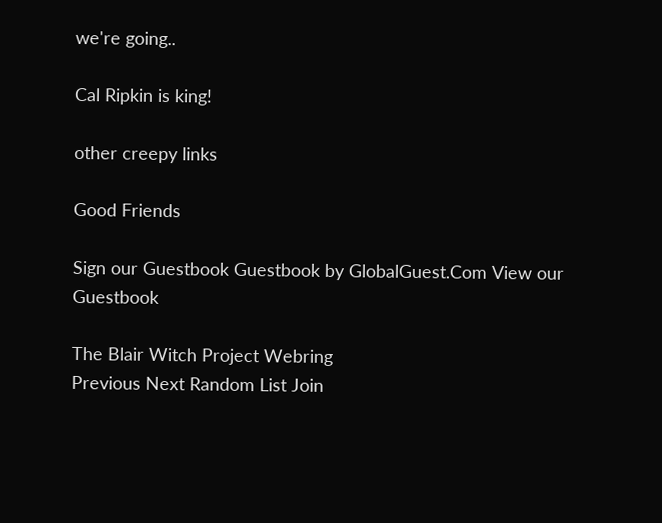we're going..

Cal Ripkin is king!

other creepy links

Good Friends

Sign our Guestbook Guestbook by GlobalGuest.Com View our Guestbook

The Blair Witch Project Webring
Previous Next Random List Join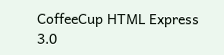CoffeeCup HTML Express 3.0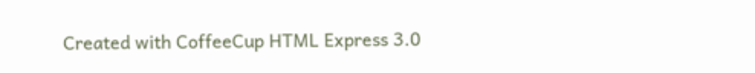Created with CoffeeCup HTML Express 3.0